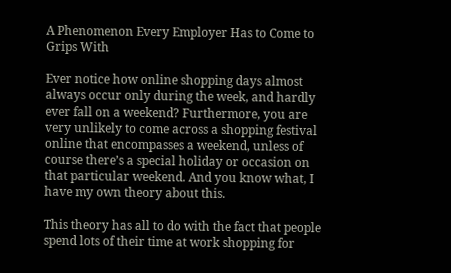A Phenomenon Every Employer Has to Come to Grips With

Ever notice how online shopping days almost always occur only during the week, and hardly ever fall on a weekend? Furthermore, you are very unlikely to come across a shopping festival online that encompasses a weekend, unless of course there’s a special holiday or occasion on that particular weekend. And you know what, I have my own theory about this.

This theory has all to do with the fact that people spend lots of their time at work shopping for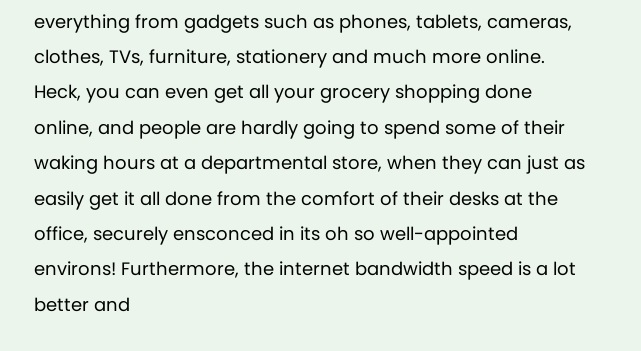everything from gadgets such as phones, tablets, cameras, clothes, TVs, furniture, stationery and much more online. Heck, you can even get all your grocery shopping done online, and people are hardly going to spend some of their waking hours at a departmental store, when they can just as easily get it all done from the comfort of their desks at the office, securely ensconced in its oh so well-appointed environs! Furthermore, the internet bandwidth speed is a lot better and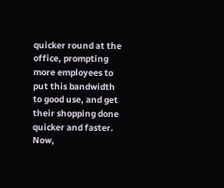quicker round at the office, prompting more employees to put this bandwidth to good use, and get their shopping done quicker and faster. Now,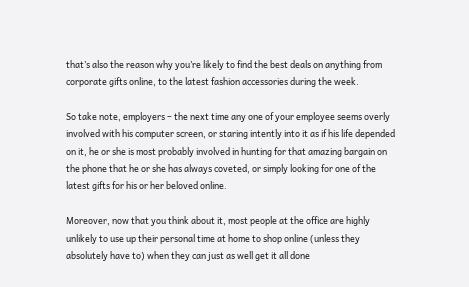that’s also the reason why you’re likely to find the best deals on anything from corporate gifts online, to the latest fashion accessories during the week.

So take note, employers – the next time any one of your employee seems overly involved with his computer screen, or staring intently into it as if his life depended on it, he or she is most probably involved in hunting for that amazing bargain on the phone that he or she has always coveted, or simply looking for one of the latest gifts for his or her beloved online.

Moreover, now that you think about it, most people at the office are highly unlikely to use up their personal time at home to shop online (unless they absolutely have to) when they can just as well get it all done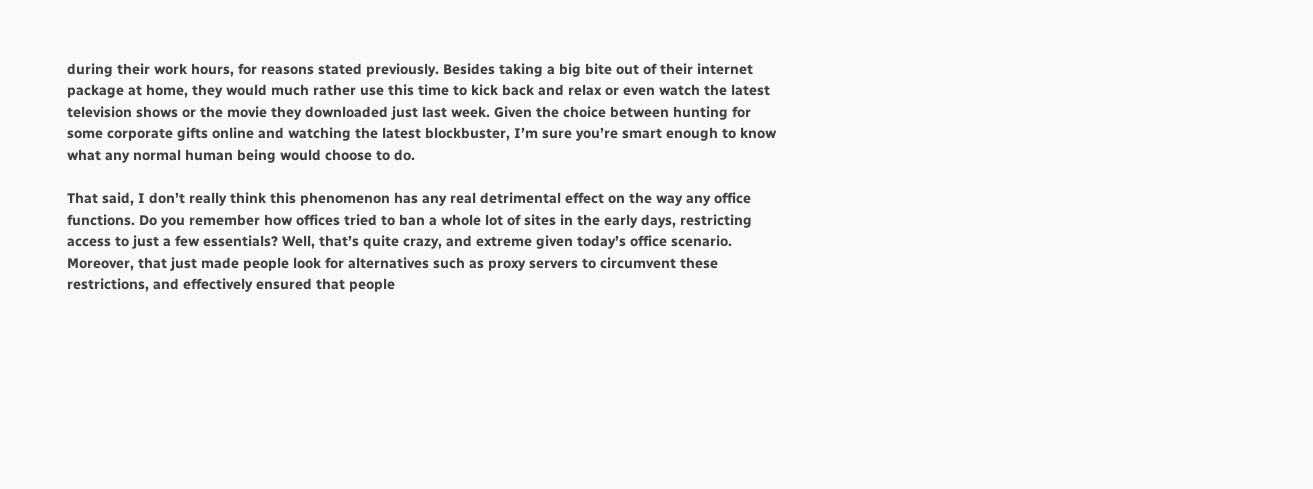during their work hours, for reasons stated previously. Besides taking a big bite out of their internet package at home, they would much rather use this time to kick back and relax or even watch the latest television shows or the movie they downloaded just last week. Given the choice between hunting for some corporate gifts online and watching the latest blockbuster, I’m sure you’re smart enough to know what any normal human being would choose to do.

That said, I don’t really think this phenomenon has any real detrimental effect on the way any office functions. Do you remember how offices tried to ban a whole lot of sites in the early days, restricting access to just a few essentials? Well, that’s quite crazy, and extreme given today’s office scenario. Moreover, that just made people look for alternatives such as proxy servers to circumvent these restrictions, and effectively ensured that people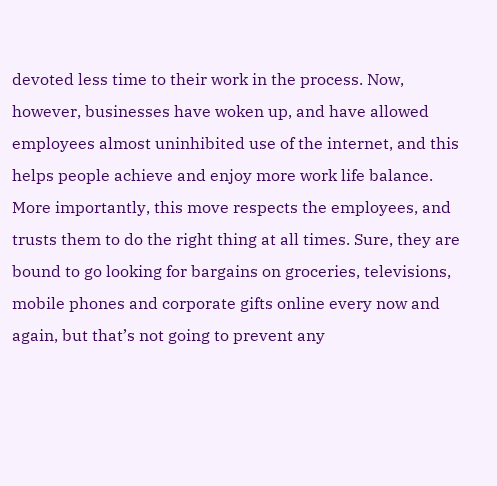devoted less time to their work in the process. Now, however, businesses have woken up, and have allowed employees almost uninhibited use of the internet, and this helps people achieve and enjoy more work life balance. More importantly, this move respects the employees, and trusts them to do the right thing at all times. Sure, they are bound to go looking for bargains on groceries, televisions, mobile phones and corporate gifts online every now and again, but that’s not going to prevent any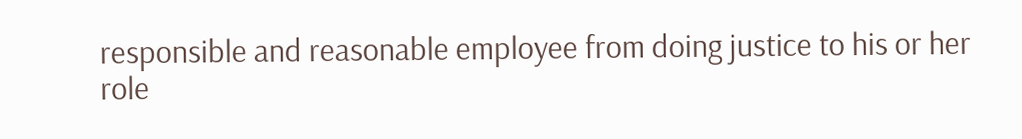responsible and reasonable employee from doing justice to his or her role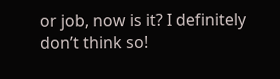or job, now is it? I definitely don’t think so!